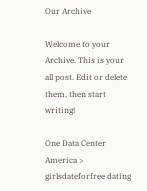Our Archive

Welcome to your Archive. This is your all post. Edit or delete them, then start writing!

One Data Center America > girlsdateforfree dating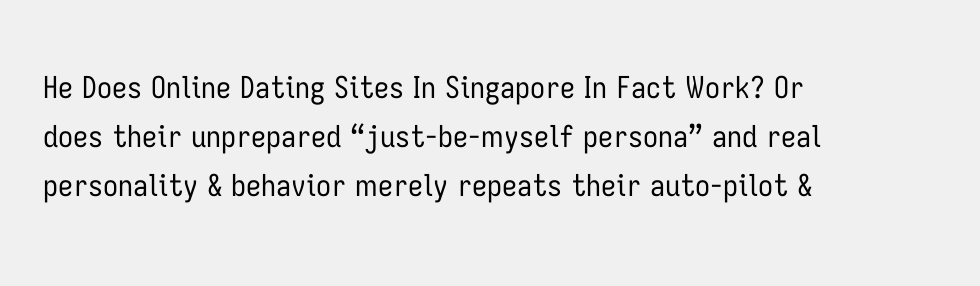He Does Online Dating Sites In Singapore In Fact Work? Or does their unprepared “just-be-myself persona” and real personality & behavior merely repeats their auto-pilot &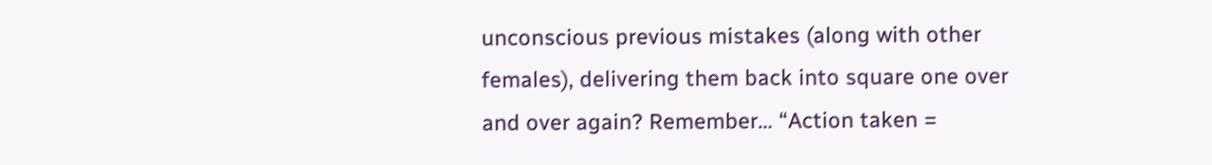unconscious previous mistakes (along with other females), delivering them back into square one over and over again? Remember… “Action taken =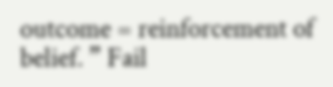outcome = reinforcement of belief. ” Fail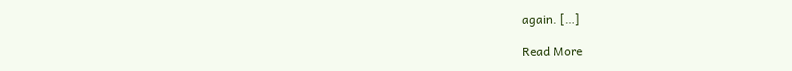again. […]

Read More